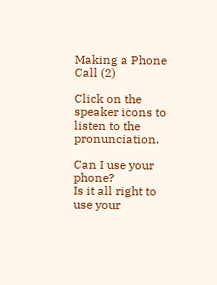Making a Phone Call (2)

Click on the speaker icons to listen to the pronunciation.

Can I use your phone?
Is it all right to use your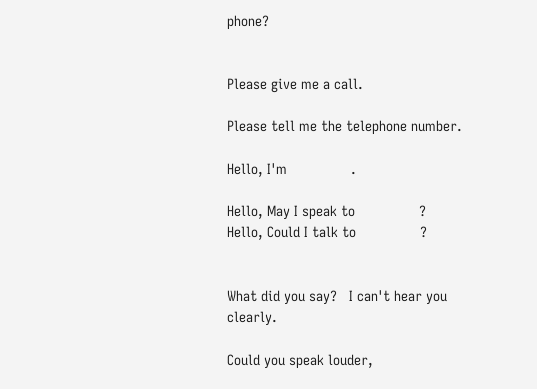phone?


Please give me a call.

Please tell me the telephone number.

Hello, I'm                .

Hello, May I speak to                ?
Hello, Could I talk to                ?


What did you say?   I can't hear you clearly.

Could you speak louder,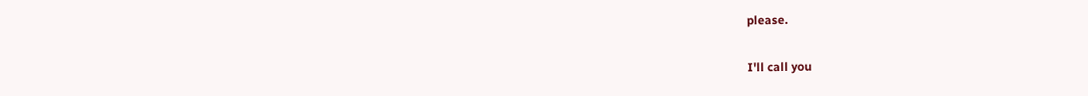please.

I'll call you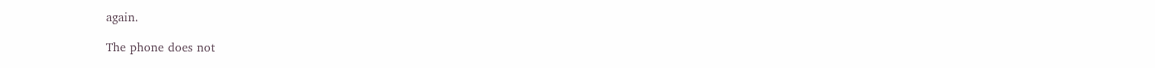again.

The phone does not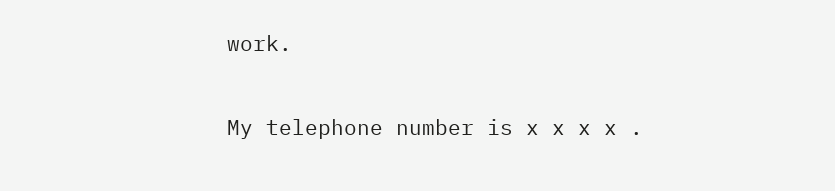work.

My telephone number is x x x x .